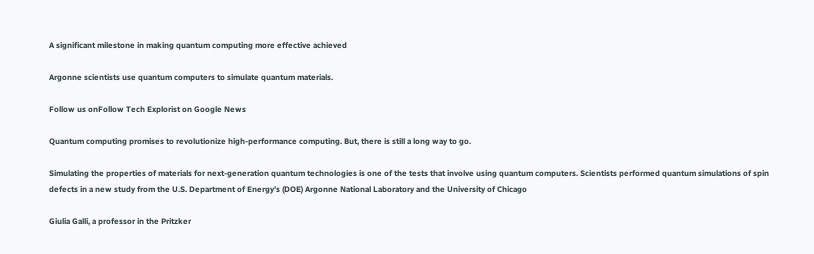A significant milestone in making quantum computing more effective achieved

Argonne scientists use quantum computers to simulate quantum materials.

Follow us onFollow Tech Explorist on Google News

Quantum computing promises to revolutionize high-performance computing. But, there is still a long way to go.

Simulating the properties of materials for next-generation quantum technologies is one of the tests that involve using quantum computers. Scientists performed quantum simulations of spin defects in a new study from the U.S. Department of Energy’s (DOE) Argonne National Laboratory and the University of Chicago

Giulia Galli, a professor in the Pritzker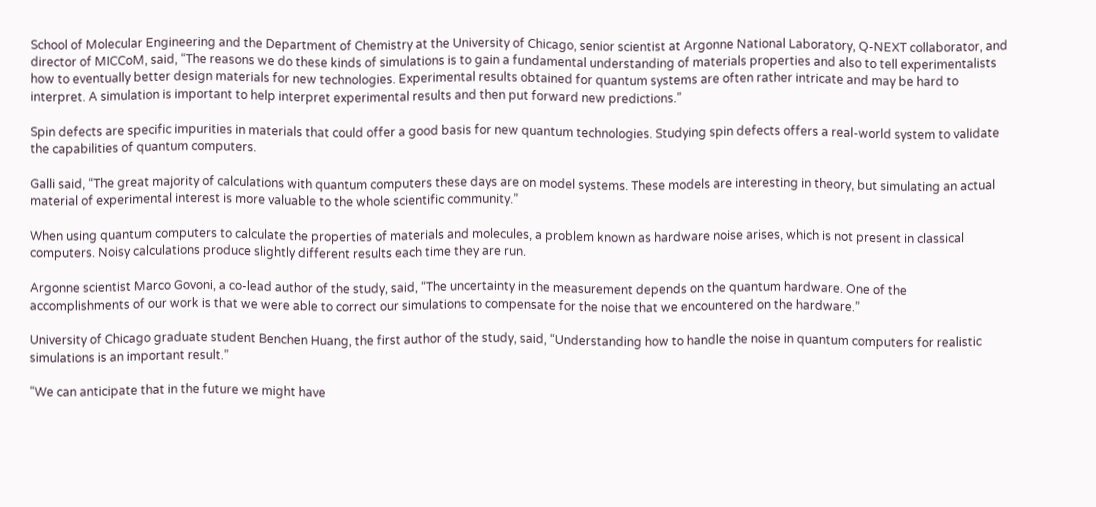School of Molecular Engineering and the Department of Chemistry at the University of Chicago, senior scientist at Argonne National Laboratory, Q-NEXT collaborator, and director of MICCoM, said, “The reasons we do these kinds of simulations is to gain a fundamental understanding of materials properties and also to tell experimentalists how to eventually better design materials for new technologies. Experimental results obtained for quantum systems are often rather intricate and may be hard to interpret. A simulation is important to help interpret experimental results and then put forward new predictions.”

Spin defects are specific impurities in materials that could offer a good basis for new quantum technologies. Studying spin defects offers a real-world system to validate the capabilities of quantum computers.

Galli said, “The great majority of calculations with quantum computers these days are on model systems. These models are interesting in theory, but simulating an actual material of experimental interest is more valuable to the whole scientific community.”

When using quantum computers to calculate the properties of materials and molecules, a problem known as hardware noise arises, which is not present in classical computers. Noisy calculations produce slightly different results each time they are run.

Argonne scientist Marco Govoni, a co-lead author of the study, said, “The uncertainty in the measurement depends on the quantum hardware. One of the accomplishments of our work is that we were able to correct our simulations to compensate for the noise that we encountered on the hardware.”

University of Chicago graduate student Benchen Huang, the first author of the study, said, “Understanding how to handle the noise in quantum computers for realistic simulations is an important result.”

“We can anticipate that in the future we might have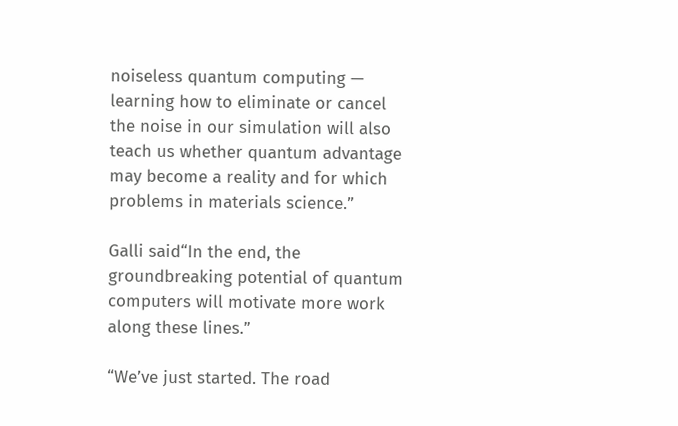noiseless quantum computing — learning how to eliminate or cancel the noise in our simulation will also teach us whether quantum advantage may become a reality and for which problems in materials science.”

Galli said“In the end, the groundbreaking potential of quantum computers will motivate more work along these lines.”

“We’ve just started. The road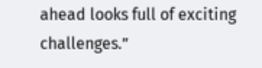ahead looks full of exciting challenges.”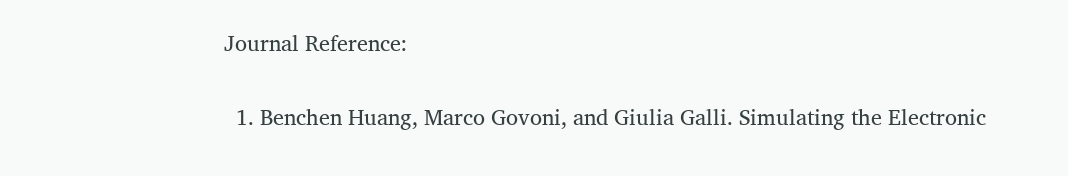Journal Reference:

  1. Benchen Huang, Marco Govoni, and Giulia Galli. Simulating the Electronic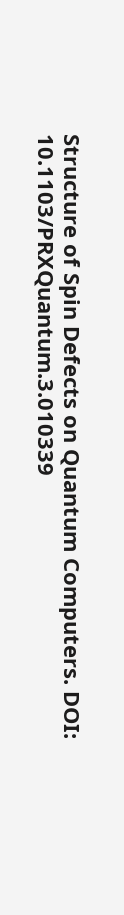Structure of Spin Defects on Quantum Computers. DOI: 10.1103/PRXQuantum.3.010339